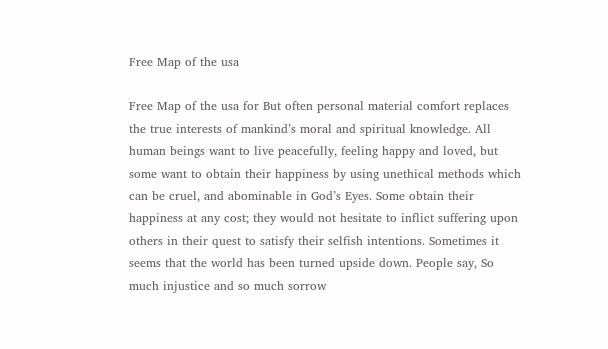Free Map of the usa

Free Map of the usa for But often personal material comfort replaces the true interests of mankind’s moral and spiritual knowledge. All human beings want to live peacefully, feeling happy and loved, but some want to obtain their happiness by using unethical methods which can be cruel, and abominable in God’s Eyes. Some obtain their happiness at any cost; they would not hesitate to inflict suffering upon others in their quest to satisfy their selfish intentions. Sometimes it seems that the world has been turned upside down. People say, So much injustice and so much sorrow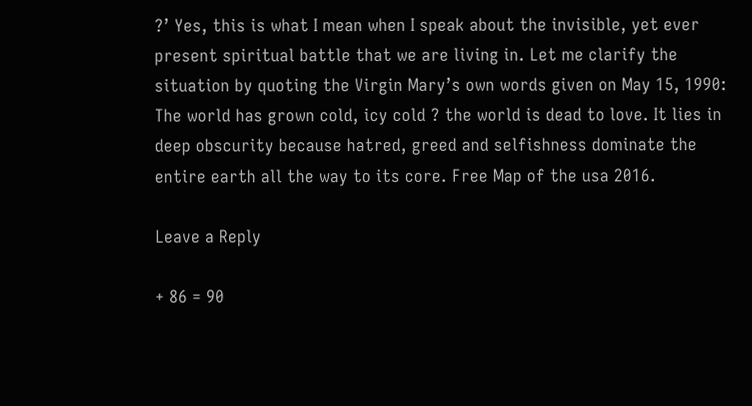?’ Yes, this is what I mean when I speak about the invisible, yet ever present spiritual battle that we are living in. Let me clarify the situation by quoting the Virgin Mary’s own words given on May 15, 1990: The world has grown cold, icy cold ? the world is dead to love. It lies in deep obscurity because hatred, greed and selfishness dominate the entire earth all the way to its core. Free Map of the usa 2016.

Leave a Reply

+ 86 = 90